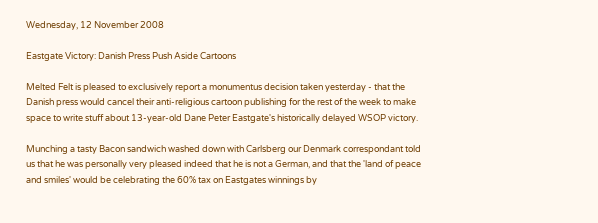Wednesday, 12 November 2008

Eastgate Victory: Danish Press Push Aside Cartoons

Melted Felt is pleased to exclusively report a monumentus decision taken yesterday - that the Danish press would cancel their anti-religious cartoon publishing for the rest of the week to make space to write stuff about 13-year-old Dane Peter Eastgate's historically delayed WSOP victory.

Munching a tasty Bacon sandwich washed down with Carlsberg our Denmark correspondant told us that he was personally very pleased indeed that he is not a German, and that the 'land of peace and smiles' would be celebrating the 60% tax on Eastgates winnings by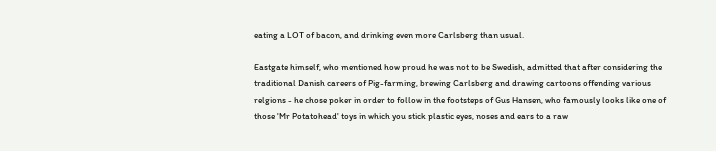eating a LOT of bacon, and drinking even more Carlsberg than usual.

Eastgate himself, who mentioned how proud he was not to be Swedish, admitted that after considering the traditional Danish careers of Pig-farming, brewing Carlsberg and drawing cartoons offending various relgions - he chose poker in order to follow in the footsteps of Gus Hansen, who famously looks like one of those 'Mr Potatohead' toys in which you stick plastic eyes, noses and ears to a raw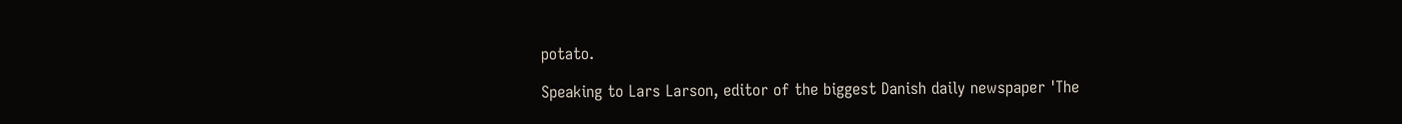potato.

Speaking to Lars Larson, editor of the biggest Danish daily newspaper 'The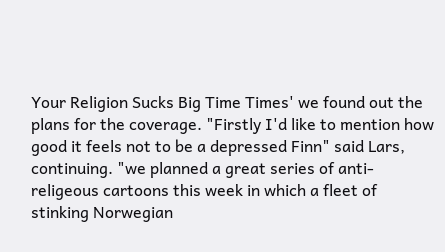Your Religion Sucks Big Time Times' we found out the plans for the coverage. "Firstly I'd like to mention how good it feels not to be a depressed Finn" said Lars, continuing. "we planned a great series of anti-religeous cartoons this week in which a fleet of stinking Norwegian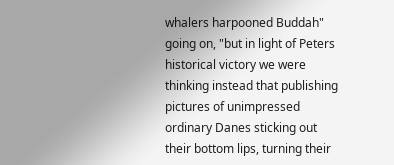whalers harpooned Buddah" going on, "but in light of Peters historical victory we were thinking instead that publishing pictures of unimpressed ordinary Danes sticking out their bottom lips, turning their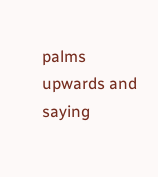palms upwards and saying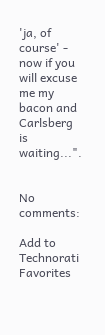'ja, of course' - now if you will excuse me my bacon and Carlsberg is waiting...".


No comments:

Add to Technorati Favorites